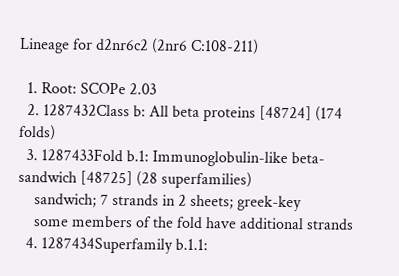Lineage for d2nr6c2 (2nr6 C:108-211)

  1. Root: SCOPe 2.03
  2. 1287432Class b: All beta proteins [48724] (174 folds)
  3. 1287433Fold b.1: Immunoglobulin-like beta-sandwich [48725] (28 superfamilies)
    sandwich; 7 strands in 2 sheets; greek-key
    some members of the fold have additional strands
  4. 1287434Superfamily b.1.1: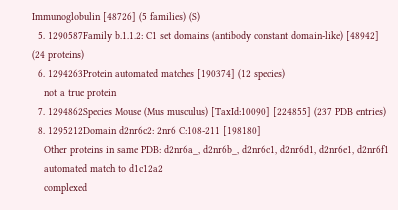Immunoglobulin [48726] (5 families) (S)
  5. 1290587Family b.1.1.2: C1 set domains (antibody constant domain-like) [48942] (24 proteins)
  6. 1294263Protein automated matches [190374] (12 species)
    not a true protein
  7. 1294862Species Mouse (Mus musculus) [TaxId:10090] [224855] (237 PDB entries)
  8. 1295212Domain d2nr6c2: 2nr6 C:108-211 [198180]
    Other proteins in same PDB: d2nr6a_, d2nr6b_, d2nr6c1, d2nr6d1, d2nr6e1, d2nr6f1
    automated match to d1c12a2
    complexed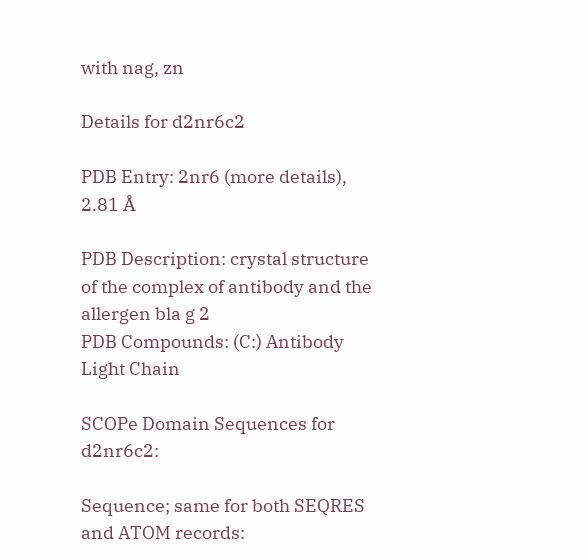with nag, zn

Details for d2nr6c2

PDB Entry: 2nr6 (more details), 2.81 Å

PDB Description: crystal structure of the complex of antibody and the allergen bla g 2
PDB Compounds: (C:) Antibody Light Chain

SCOPe Domain Sequences for d2nr6c2:

Sequence; same for both SEQRES and ATOM records: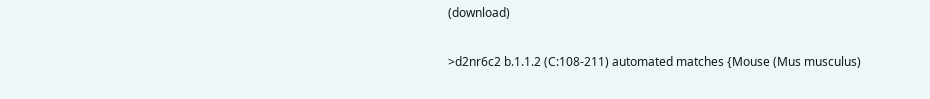(download)

>d2nr6c2 b.1.1.2 (C:108-211) automated matches {Mouse (Mus musculus)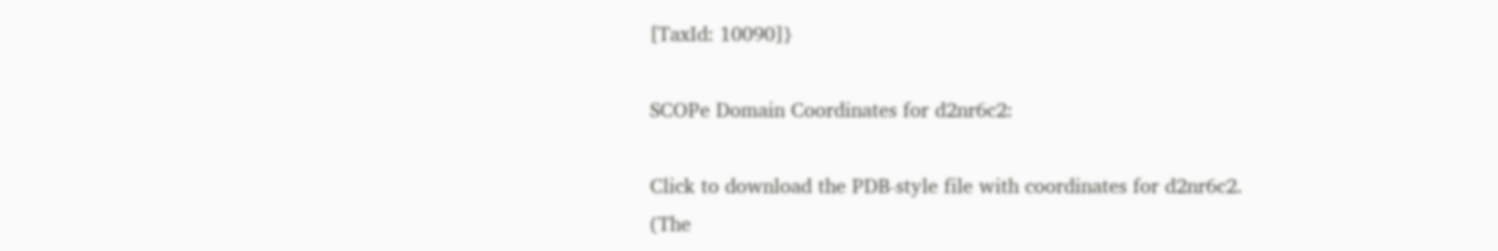[TaxId: 10090]}

SCOPe Domain Coordinates for d2nr6c2:

Click to download the PDB-style file with coordinates for d2nr6c2.
(The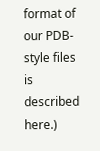format of our PDB-style files is described here.)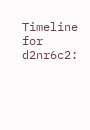Timeline for d2nr6c2: